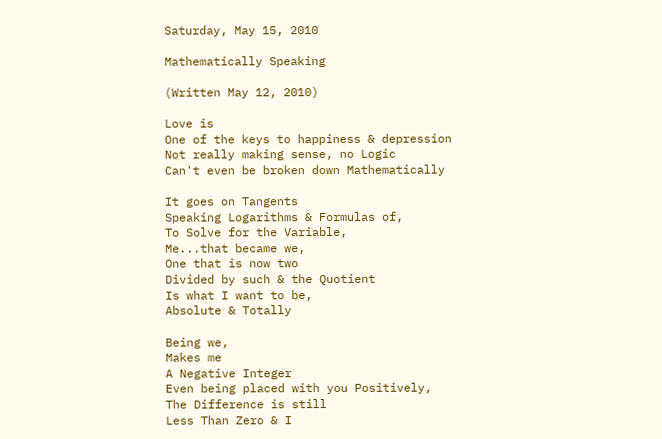Saturday, May 15, 2010

Mathematically Speaking

(Written May 12, 2010)

Love is
One of the keys to happiness & depression
Not really making sense, no Logic
Can't even be broken down Mathematically

It goes on Tangents
Speaking Logarithms & Formulas of,
To Solve for the Variable,
Me...that became we,
One that is now two
Divided by such & the Quotient
Is what I want to be,
Absolute & Totally

Being we,
Makes me
A Negative Integer
Even being placed with you Positively,
The Difference is still
Less Than Zero & I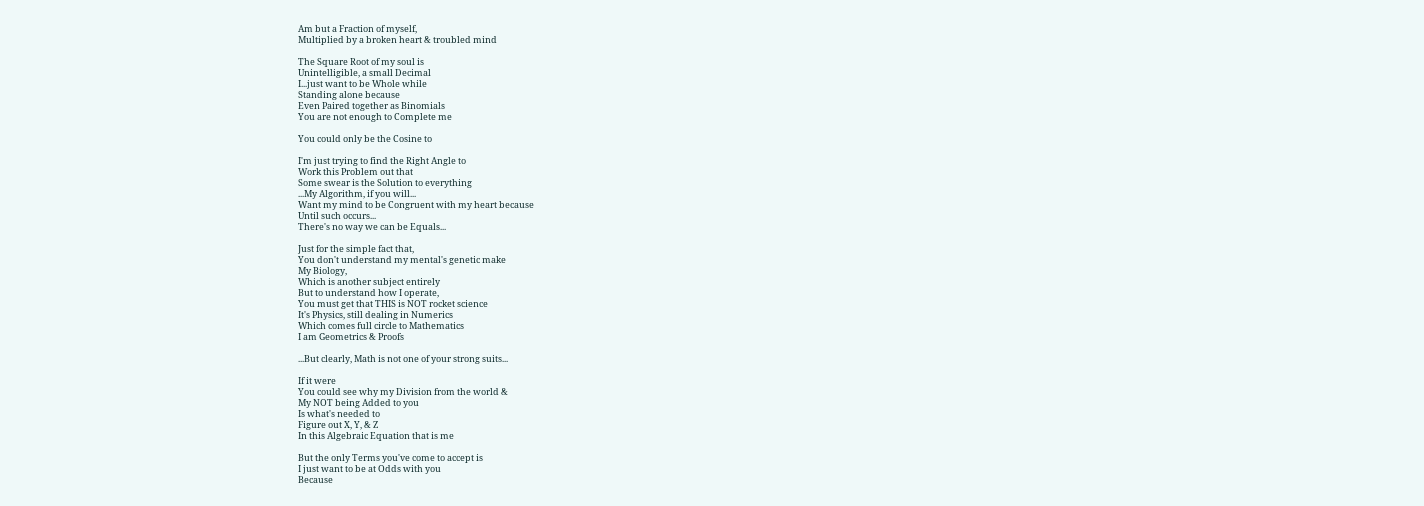Am but a Fraction of myself,
Multiplied by a broken heart & troubled mind

The Square Root of my soul is
Unintelligible, a small Decimal
I...just want to be Whole while
Standing alone because
Even Paired together as Binomials
You are not enough to Complete me

You could only be the Cosine to

I'm just trying to find the Right Angle to
Work this Problem out that
Some swear is the Solution to everything
...My Algorithm, if you will...
Want my mind to be Congruent with my heart because
Until such occurs...
There's no way we can be Equals...

Just for the simple fact that,
You don't understand my mental's genetic make
My Biology,
Which is another subject entirely
But to understand how I operate,
You must get that THIS is NOT rocket science
It's Physics, still dealing in Numerics
Which comes full circle to Mathematics
I am Geometrics & Proofs

...But clearly, Math is not one of your strong suits...

If it were
You could see why my Division from the world &
My NOT being Added to you
Is what's needed to
Figure out X, Y, & Z
In this Algebraic Equation that is me

But the only Terms you've come to accept is
I just want to be at Odds with you
Because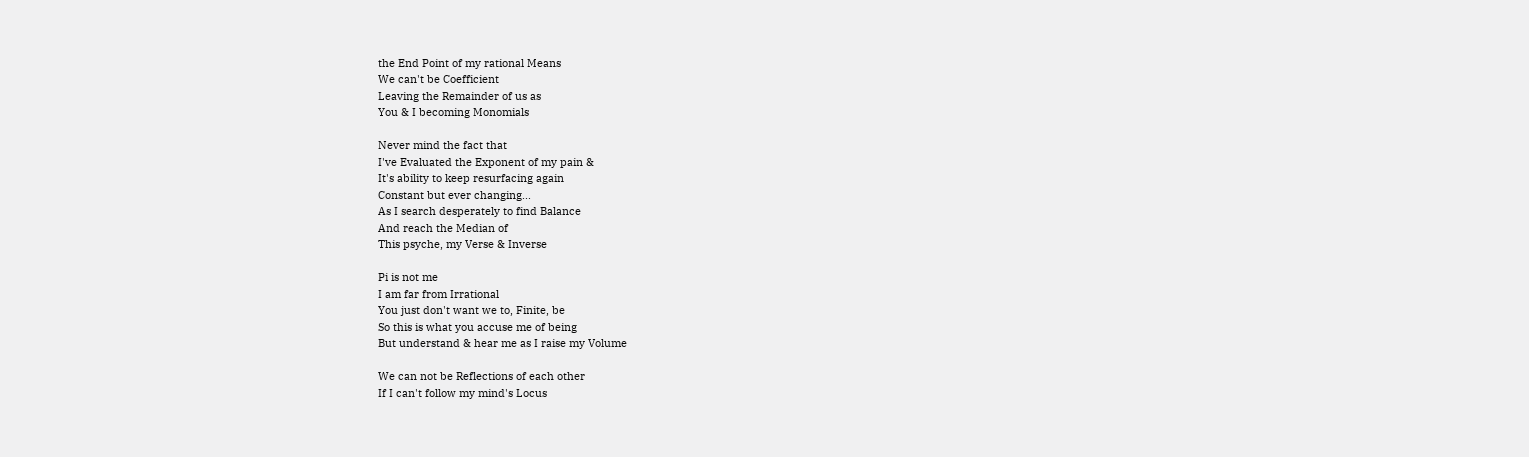the End Point of my rational Means
We can't be Coefficient
Leaving the Remainder of us as
You & I becoming Monomials

Never mind the fact that
I've Evaluated the Exponent of my pain &
It's ability to keep resurfacing again
Constant but ever changing...
As I search desperately to find Balance
And reach the Median of
This psyche, my Verse & Inverse

Pi is not me
I am far from Irrational
You just don't want we to, Finite, be
So this is what you accuse me of being
But understand & hear me as I raise my Volume

We can not be Reflections of each other
If I can't follow my mind's Locus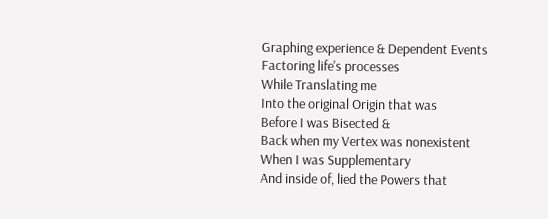Graphing experience & Dependent Events
Factoring life's processes
While Translating me
Into the original Origin that was
Before I was Bisected &
Back when my Vertex was nonexistent
When I was Supplementary
And inside of, lied the Powers that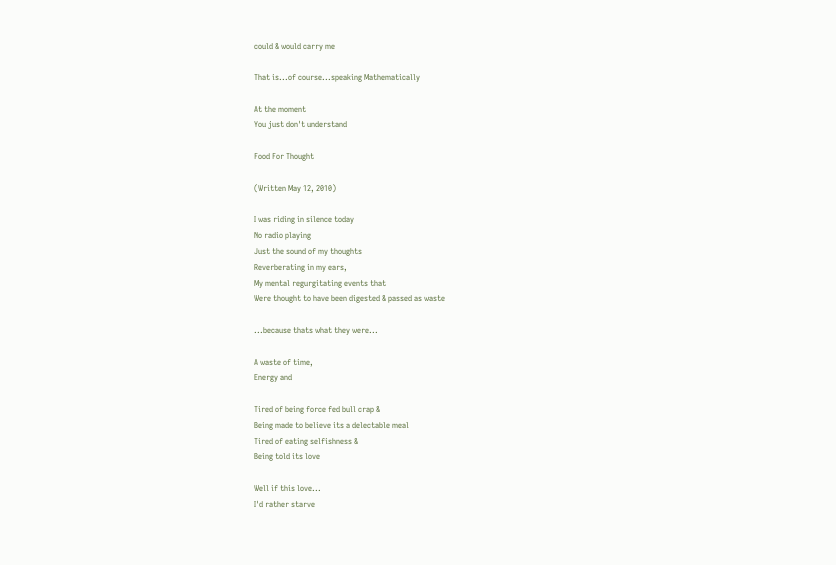could & would carry me

That is...of course...speaking Mathematically

At the moment
You just don't understand

Food For Thought

(Written May 12, 2010)

I was riding in silence today
No radio playing
Just the sound of my thoughts
Reverberating in my ears,
My mental regurgitating events that
Were thought to have been digested & passed as waste

...because thats what they were...

A waste of time,
Energy and

Tired of being force fed bull crap &
Being made to believe its a delectable meal
Tired of eating selfishness &
Being told its love

Well if this love...
I'd rather starve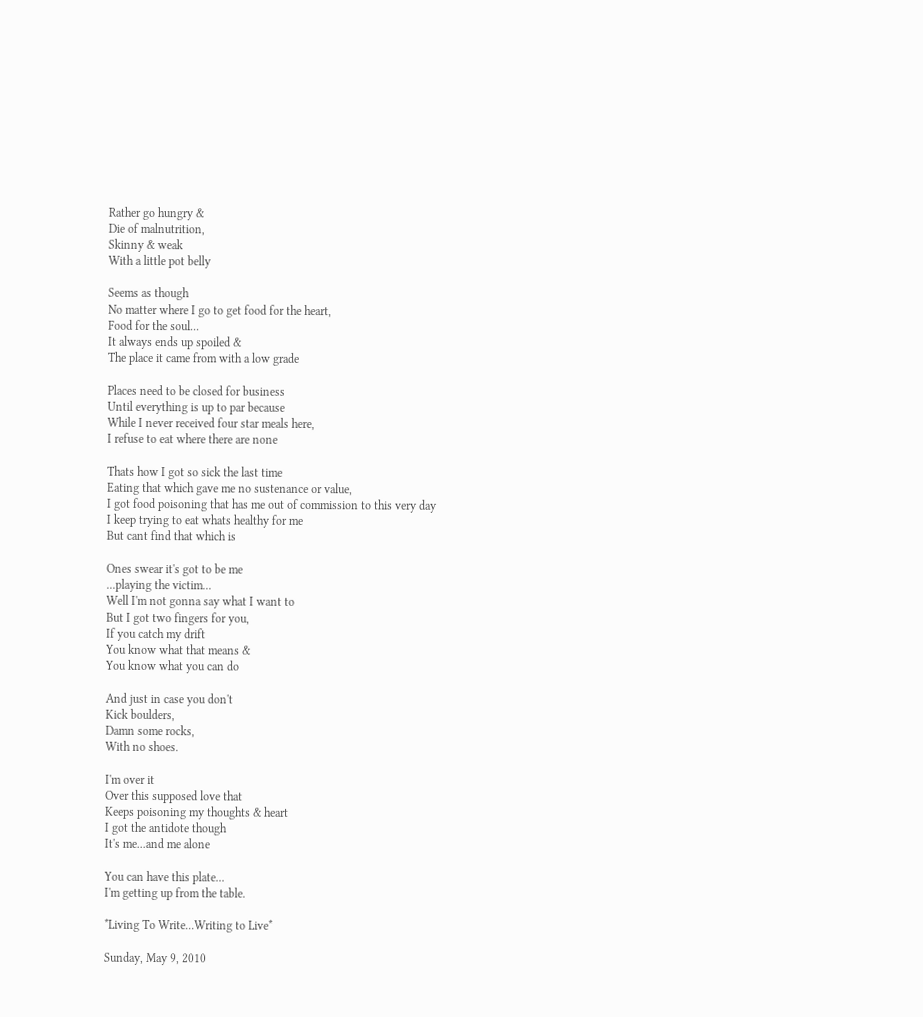Rather go hungry &
Die of malnutrition,
Skinny & weak
With a little pot belly

Seems as though
No matter where I go to get food for the heart,
Food for the soul...
It always ends up spoiled &
The place it came from with a low grade

Places need to be closed for business
Until everything is up to par because
While I never received four star meals here,
I refuse to eat where there are none

Thats how I got so sick the last time
Eating that which gave me no sustenance or value,
I got food poisoning that has me out of commission to this very day
I keep trying to eat whats healthy for me
But cant find that which is

Ones swear it's got to be me
...playing the victim...
Well I'm not gonna say what I want to
But I got two fingers for you,
If you catch my drift
You know what that means &
You know what you can do

And just in case you don't
Kick boulders,
Damn some rocks,
With no shoes.

I'm over it
Over this supposed love that
Keeps poisoning my thoughts & heart
I got the antidote though
It's me...and me alone

You can have this plate...
I'm getting up from the table.

*Living To Write...Writing to Live*

Sunday, May 9, 2010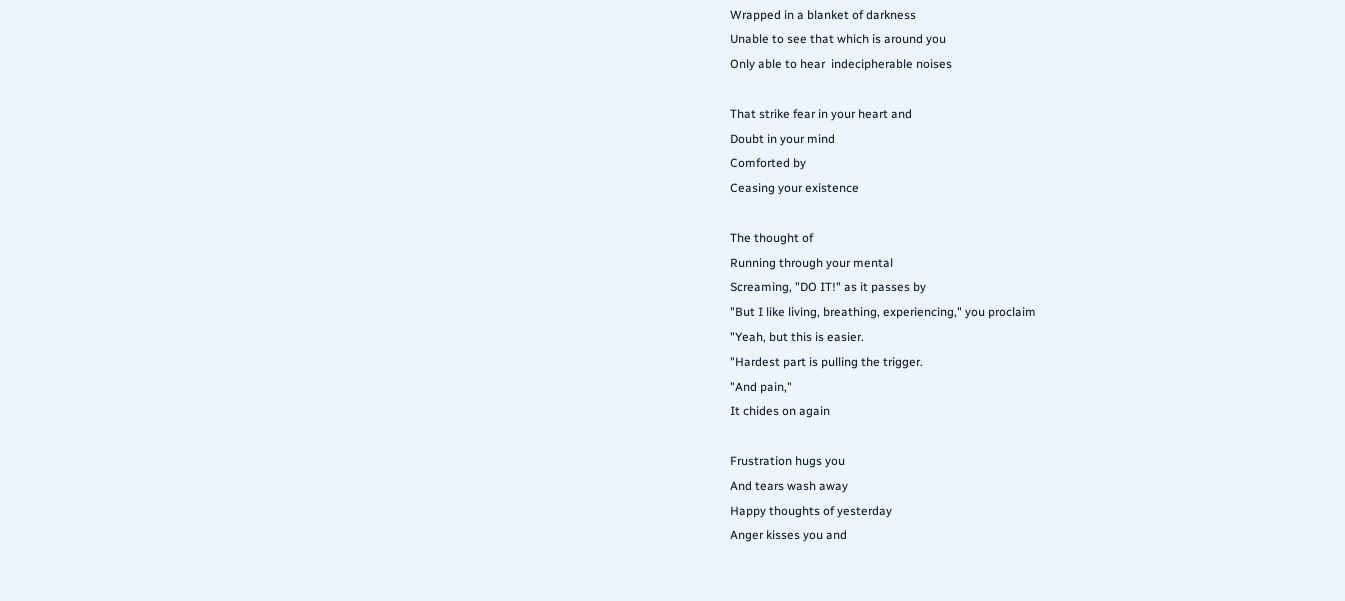Wrapped in a blanket of darkness
Unable to see that which is around you
Only able to hear  indecipherable noises

That strike fear in your heart and
Doubt in your mind
Comforted by
Ceasing your existence

The thought of
Running through your mental
Screaming, "DO IT!" as it passes by
"But I like living, breathing, experiencing," you proclaim
"Yeah, but this is easier.
"Hardest part is pulling the trigger.
"And pain,"
It chides on again

Frustration hugs you
And tears wash away
Happy thoughts of yesterday
Anger kisses you and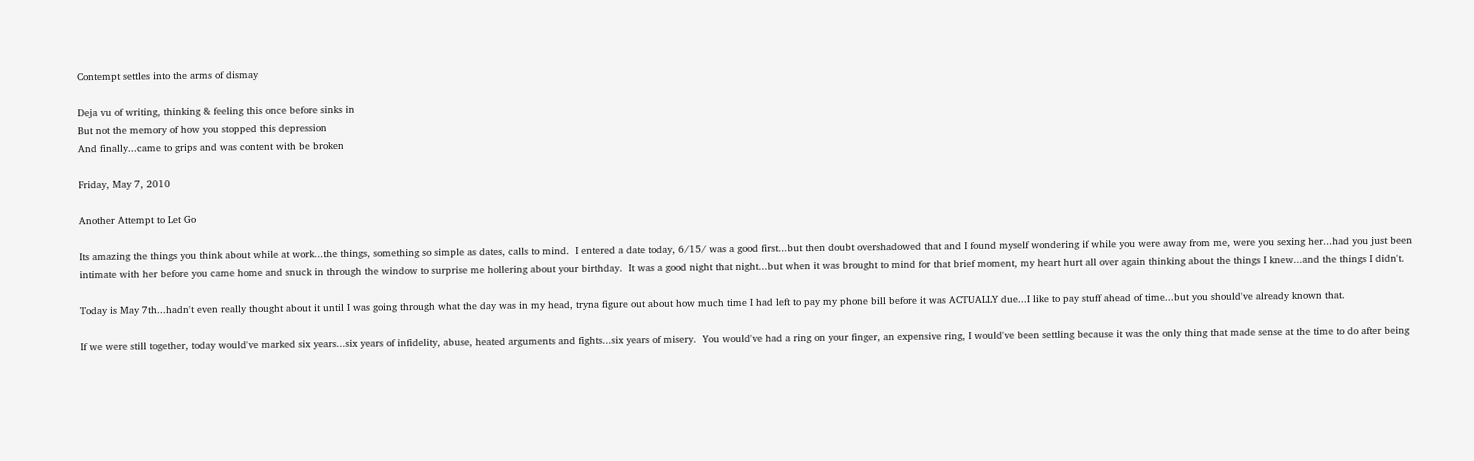Contempt settles into the arms of dismay

Deja vu of writing, thinking & feeling this once before sinks in
But not the memory of how you stopped this depression
And finally...came to grips and was content with be broken

Friday, May 7, 2010

Another Attempt to Let Go

Its amazing the things you think about while at work...the things, something so simple as dates, calls to mind.  I entered a date today, 6/15/ was a good first...but then doubt overshadowed that and I found myself wondering if while you were away from me, were you sexing her...had you just been intimate with her before you came home and snuck in through the window to surprise me hollering about your birthday.  It was a good night that night...but when it was brought to mind for that brief moment, my heart hurt all over again thinking about the things I knew...and the things I didn't.

Today is May 7th...hadn't even really thought about it until I was going through what the day was in my head, tryna figure out about how much time I had left to pay my phone bill before it was ACTUALLY due...I like to pay stuff ahead of time...but you should've already known that.

If we were still together, today would've marked six years...six years of infidelity, abuse, heated arguments and fights...six years of misery.  You would've had a ring on your finger, an expensive ring, I would've been settling because it was the only thing that made sense at the time to do after being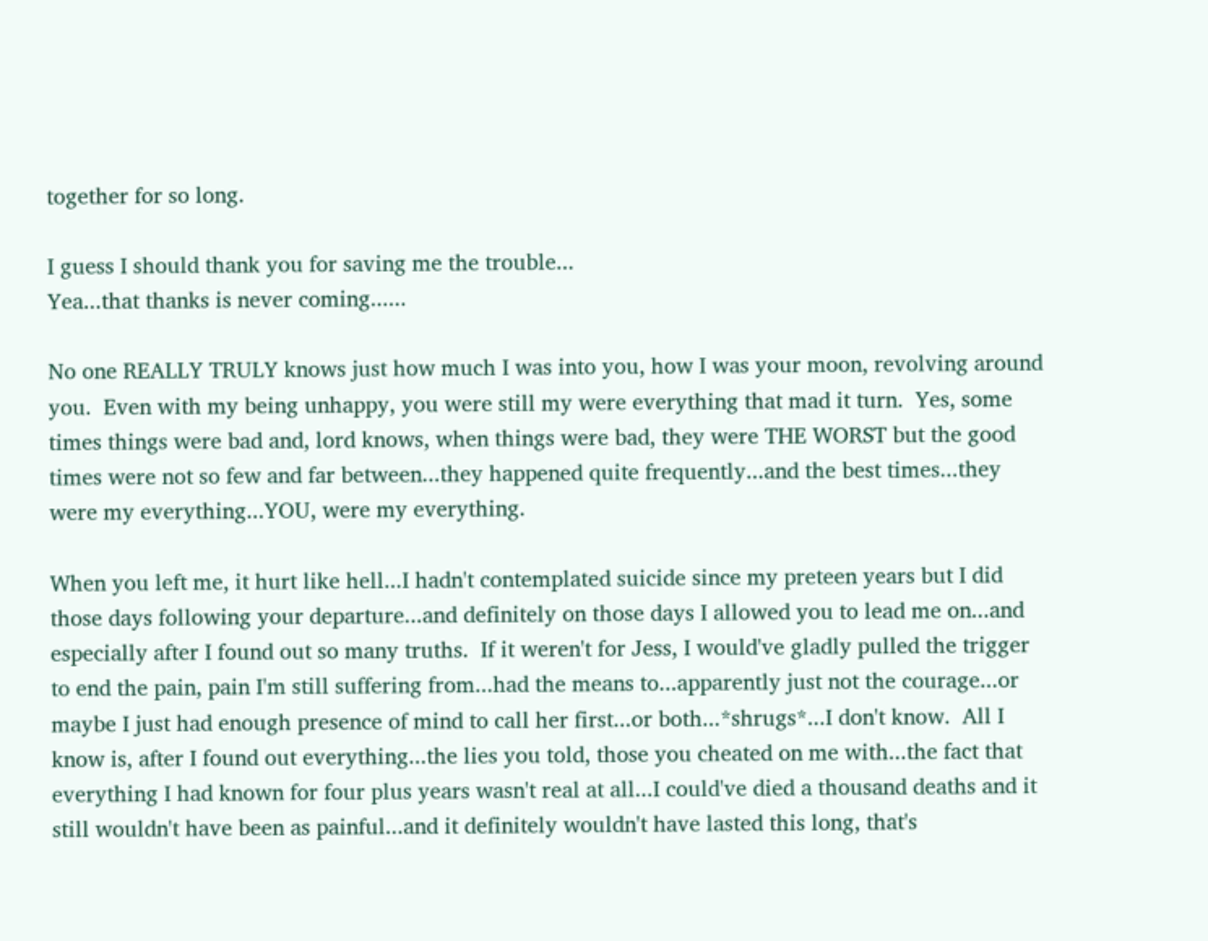together for so long.

I guess I should thank you for saving me the trouble...
Yea...that thanks is never coming......

No one REALLY TRULY knows just how much I was into you, how I was your moon, revolving around you.  Even with my being unhappy, you were still my were everything that mad it turn.  Yes, some times things were bad and, lord knows, when things were bad, they were THE WORST but the good times were not so few and far between...they happened quite frequently...and the best times...they were my everything...YOU, were my everything.

When you left me, it hurt like hell...I hadn't contemplated suicide since my preteen years but I did those days following your departure...and definitely on those days I allowed you to lead me on...and especially after I found out so many truths.  If it weren't for Jess, I would've gladly pulled the trigger to end the pain, pain I'm still suffering from...had the means to...apparently just not the courage...or maybe I just had enough presence of mind to call her first...or both...*shrugs*...I don't know.  All I know is, after I found out everything...the lies you told, those you cheated on me with...the fact that everything I had known for four plus years wasn't real at all...I could've died a thousand deaths and it still wouldn't have been as painful...and it definitely wouldn't have lasted this long, that's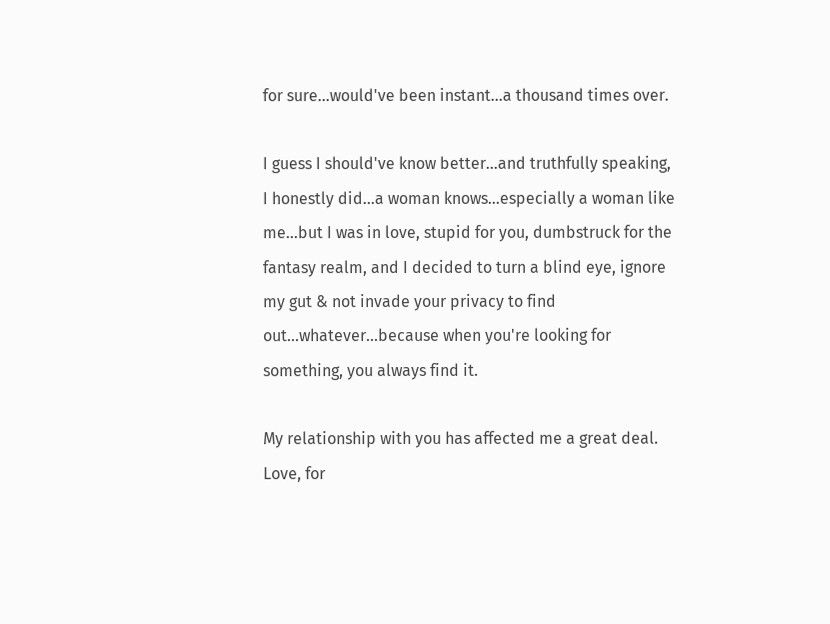for sure...would've been instant...a thousand times over.

I guess I should've know better...and truthfully speaking, I honestly did...a woman knows...especially a woman like me...but I was in love, stupid for you, dumbstruck for the fantasy realm, and I decided to turn a blind eye, ignore my gut & not invade your privacy to find out...whatever...because when you're looking for something, you always find it.

My relationship with you has affected me a great deal.  Love, for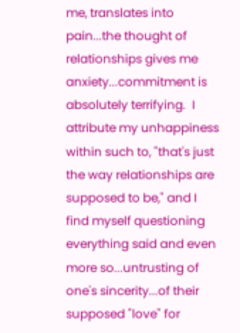me, translates into pain...the thought of relationships gives me anxiety...commitment is absolutely terrifying.  I attribute my unhappiness within such to, "that's just the way relationships are supposed to be," and I find myself questioning everything said and even more so...untrusting of one's sincerity...of their supposed "love" for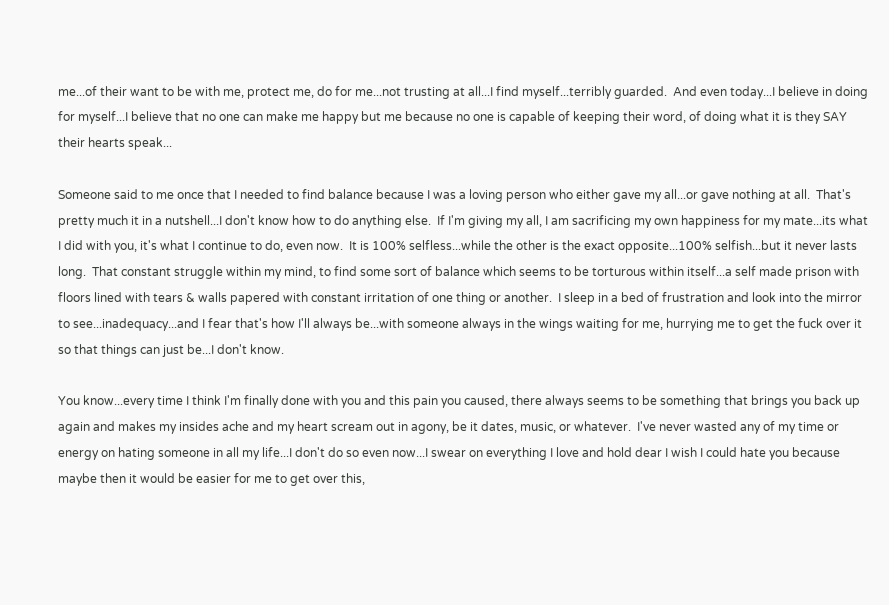me...of their want to be with me, protect me, do for me...not trusting at all...I find myself...terribly guarded.  And even today...I believe in doing for myself...I believe that no one can make me happy but me because no one is capable of keeping their word, of doing what it is they SAY their hearts speak...

Someone said to me once that I needed to find balance because I was a loving person who either gave my all...or gave nothing at all.  That's pretty much it in a nutshell...I don't know how to do anything else.  If I'm giving my all, I am sacrificing my own happiness for my mate...its what I did with you, it's what I continue to do, even now.  It is 100% selfless...while the other is the exact opposite...100% selfish...but it never lasts long.  That constant struggle within my mind, to find some sort of balance which seems to be torturous within itself...a self made prison with floors lined with tears & walls papered with constant irritation of one thing or another.  I sleep in a bed of frustration and look into the mirror to see...inadequacy...and I fear that's how I'll always be...with someone always in the wings waiting for me, hurrying me to get the fuck over it so that things can just be...I don't know.

You know...every time I think I'm finally done with you and this pain you caused, there always seems to be something that brings you back up again and makes my insides ache and my heart scream out in agony, be it dates, music, or whatever.  I've never wasted any of my time or energy on hating someone in all my life...I don't do so even now...I swear on everything I love and hold dear I wish I could hate you because maybe then it would be easier for me to get over this,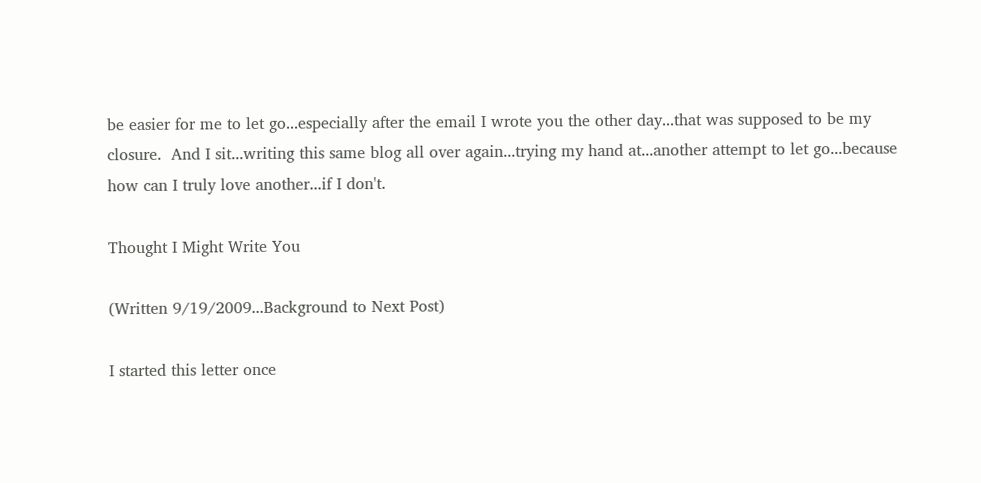be easier for me to let go...especially after the email I wrote you the other day...that was supposed to be my closure.  And I sit...writing this same blog all over again...trying my hand at...another attempt to let go...because how can I truly love another...if I don't.

Thought I Might Write You

(Written 9/19/2009...Background to Next Post)

I started this letter once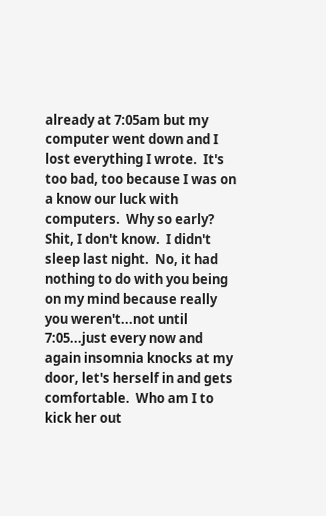already at 7:05am but my computer went down and I lost everything I wrote.  It's too bad, too because I was on a know our luck with computers.  Why so early? Shit, I don't know.  I didn't sleep last night.  No, it had nothing to do with you being on my mind because really you weren't...not until 7:05...just every now and again insomnia knocks at my door, let's herself in and gets comfortable.  Who am I to kick her out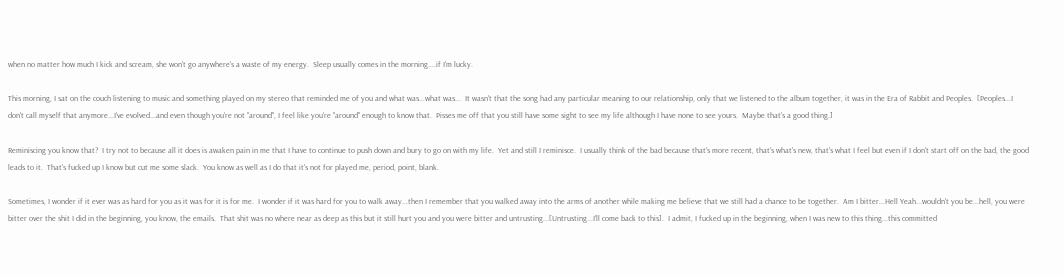when no matter how much I kick and scream, she won't go anywhere's a waste of my energy.  Sleep usually comes in the morning....if I'm lucky.

This morning, I sat on the couch listening to music and something played on my stereo that reminded me of you and what was...what was...  It wasn't that the song had any particular meaning to our relationship, only that we listened to the album together, it was in the Era of Rabbit and Peoples.  [Peoples...I don't call myself that anymore...I've evolved...and even though you're not "around", I feel like you're "around" enough to know that.  Pisses me off that you still have some sight to see my life although I have none to see yours.  Maybe that's a good thing.]

Reminiscing you know that?  I try not to because all it does is awaken pain in me that I have to continue to push down and bury to go on with my life.  Yet and still I reminisce.  I usually think of the bad because that's more recent, that's what's new, that's what I feel but even if I don't start off on the bad, the good leads to it.  That's fucked up I know but cut me some slack.  You know as well as I do that it's not for played me, period, point, blank.

Sometimes, I wonder if it ever was as hard for you as it was for it is for me.  I wonder if it was hard for you to walk away...then I remember that you walked away into the arms of another while making me believe that we still had a chance to be together.  Am I bitter...Hell Yeah...wouldn't you be...hell, you were bitter over the shit I did in the beginning, you know, the emails.  That shit was no where near as deep as this but it still hurt you and you were bitter and untrusting...[Untrusting...I'll come back to this].  I admit, I fucked up in the beginning, when I was new to this thing...this committed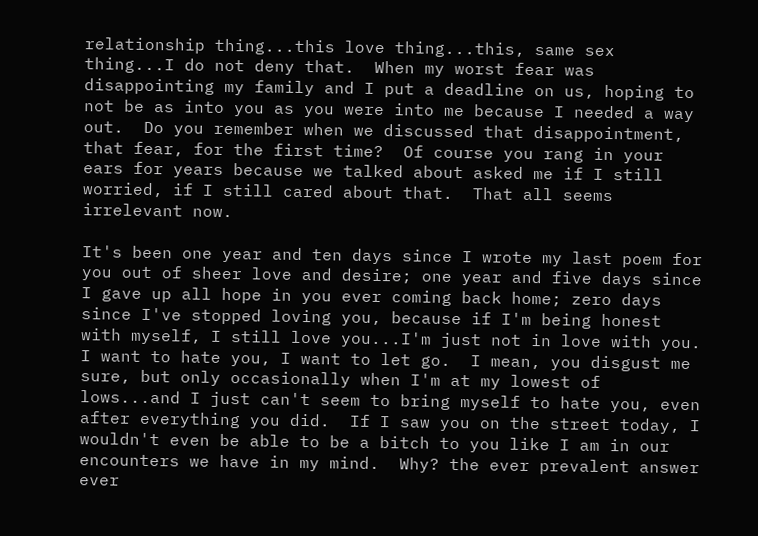relationship thing...this love thing...this, same sex thing...I do not deny that.  When my worst fear was disappointing my family and I put a deadline on us, hoping to not be as into you as you were into me because I needed a way out.  Do you remember when we discussed that disappointment, that fear, for the first time?  Of course you rang in your ears for years because we talked about asked me if I still worried, if I still cared about that.  That all seems irrelevant now.

It's been one year and ten days since I wrote my last poem for you out of sheer love and desire; one year and five days since I gave up all hope in you ever coming back home; zero days since I've stopped loving you, because if I'm being honest with myself, I still love you...I'm just not in love with you.  I want to hate you, I want to let go.  I mean, you disgust me sure, but only occasionally when I'm at my lowest of lows...and I just can't seem to bring myself to hate you, even after everything you did.  If I saw you on the street today, I wouldn't even be able to be a bitch to you like I am in our encounters we have in my mind.  Why? the ever prevalent answer ever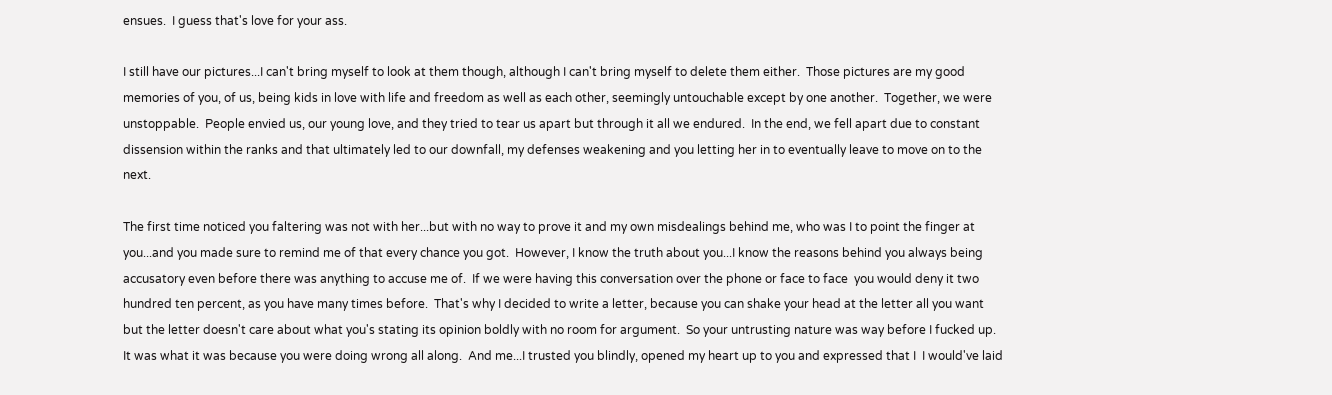ensues.  I guess that's love for your ass.

I still have our pictures...I can't bring myself to look at them though, although I can't bring myself to delete them either.  Those pictures are my good memories of you, of us, being kids in love with life and freedom as well as each other, seemingly untouchable except by one another.  Together, we were unstoppable.  People envied us, our young love, and they tried to tear us apart but through it all we endured.  In the end, we fell apart due to constant dissension within the ranks and that ultimately led to our downfall, my defenses weakening and you letting her in to eventually leave to move on to the next.

The first time noticed you faltering was not with her...but with no way to prove it and my own misdealings behind me, who was I to point the finger at you...and you made sure to remind me of that every chance you got.  However, I know the truth about you...I know the reasons behind you always being accusatory even before there was anything to accuse me of.  If we were having this conversation over the phone or face to face  you would deny it two hundred ten percent, as you have many times before.  That's why I decided to write a letter, because you can shake your head at the letter all you want but the letter doesn't care about what you's stating its opinion boldly with no room for argument.  So your untrusting nature was way before I fucked up.  It was what it was because you were doing wrong all along.  And me...I trusted you blindly, opened my heart up to you and expressed that I  I would've laid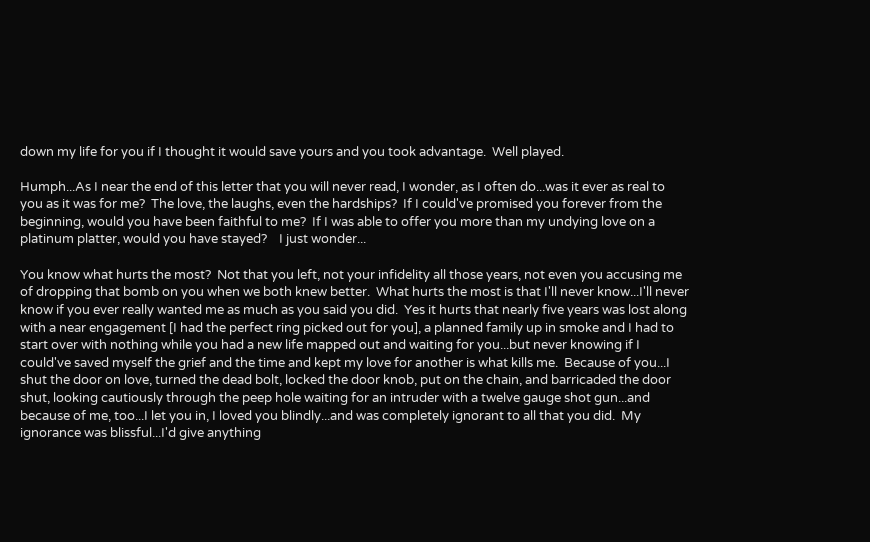down my life for you if I thought it would save yours and you took advantage.  Well played.

Humph...As I near the end of this letter that you will never read, I wonder, as I often do...was it ever as real to you as it was for me?  The love, the laughs, even the hardships?  If I could've promised you forever from the beginning, would you have been faithful to me?  If I was able to offer you more than my undying love on a platinum platter, would you have stayed?    I just wonder...

You know what hurts the most?  Not that you left, not your infidelity all those years, not even you accusing me of dropping that bomb on you when we both knew better.  What hurts the most is that I'll never know...I'll never know if you ever really wanted me as much as you said you did.  Yes it hurts that nearly five years was lost along with a near engagement [I had the perfect ring picked out for you], a planned family up in smoke and I had to start over with nothing while you had a new life mapped out and waiting for you...but never knowing if I could've saved myself the grief and the time and kept my love for another is what kills me.  Because of you...I shut the door on love, turned the dead bolt, locked the door knob, put on the chain, and barricaded the door shut, looking cautiously through the peep hole waiting for an intruder with a twelve gauge shot gun...and because of me, too...I let you in, I loved you blindly...and was completely ignorant to all that you did.  My ignorance was blissful...I'd give anything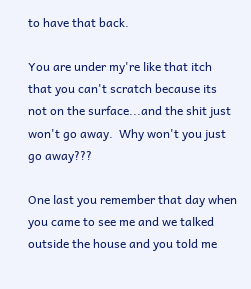to have that back.

You are under my're like that itch that you can't scratch because its not on the surface...and the shit just won't go away.  Why won't you just go away???

One last you remember that day when you came to see me and we talked outside the house and you told me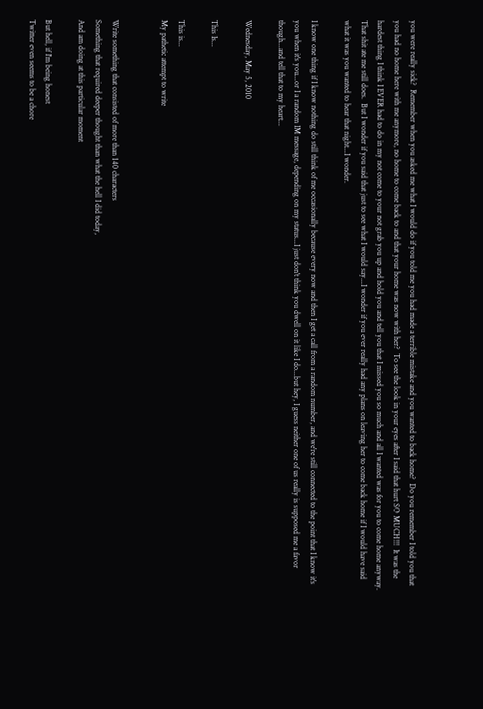you were really sick?  Remember when you asked me what I would do if you told me you had made a terrible mistake and you wanted to back home?  Do you remember I told you that you had no home here with me anymore, no home to come back to and that your home was now with her?  To see the look in your eyes after I said that hurt SO MUCH!!!  It was the hardest thing I think I EVER had to do in my not come to your not grab you up and hold you and tell you that I missed you so much and all I wanted was for you to come home anyway.  That shit ate me still does.  But I wonder if you said that just to see what I would say...I wonder if you ever really had any plans on leaving her to come back home if I would have said what it was you wanted to hear that night...I wonder.

I know one thing if I know nothing do still think of me occasionally because every now and then I get a call from a random number, and we're still connected to the point that I know it's you when it's you...or I a random IM message, depending on my status...I just don't think you dwell on it like I do...but hey, I guess neither one of us really is supposed me a favor though...and tell that to my heart...

Wednesday, May 5, 2010

This Is...

This is...
My pathetic attempt to write


Write something that consisted of more than 140 characters
Something that required deeper thought than what the hell I did today,
And am doing at this particular moment

But hell, if I'm being honest
Twitter even seems to be a chore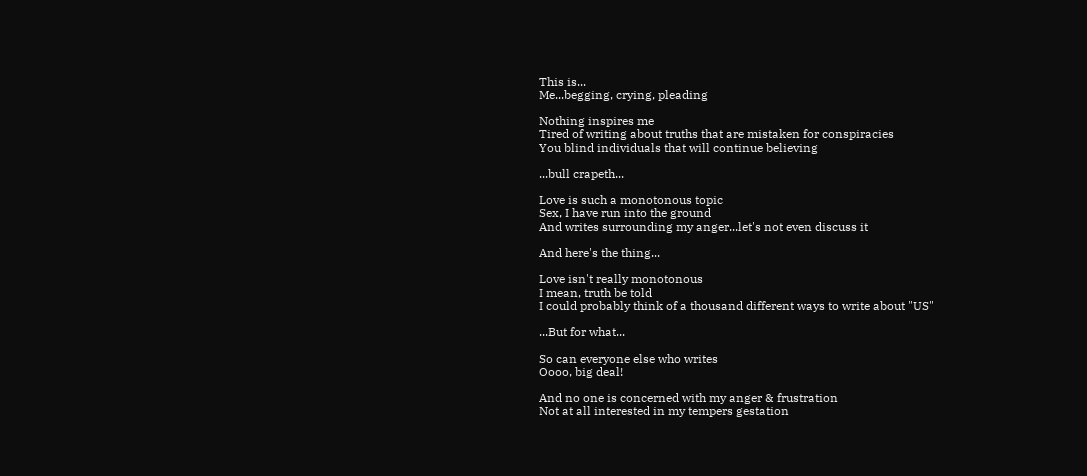This is...
Me...begging, crying, pleading

Nothing inspires me
Tired of writing about truths that are mistaken for conspiracies
You blind individuals that will continue believing

...bull crapeth...

Love is such a monotonous topic
Sex, I have run into the ground
And writes surrounding my anger...let's not even discuss it

And here's the thing...

Love isn't really monotonous
I mean, truth be told
I could probably think of a thousand different ways to write about "US"

...But for what...

So can everyone else who writes
Oooo, big deal!

And no one is concerned with my anger & frustration
Not at all interested in my tempers gestation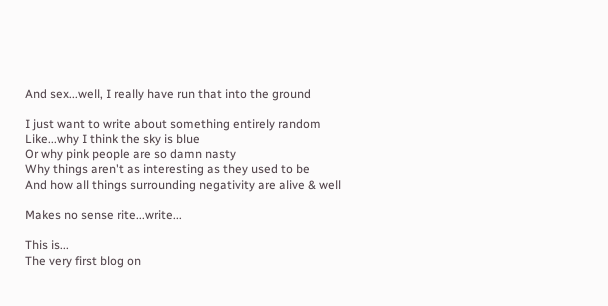And sex...well, I really have run that into the ground

I just want to write about something entirely random
Like...why I think the sky is blue
Or why pink people are so damn nasty
Why things aren't as interesting as they used to be
And how all things surrounding negativity are alive & well

Makes no sense rite...write...

This is...
The very first blog on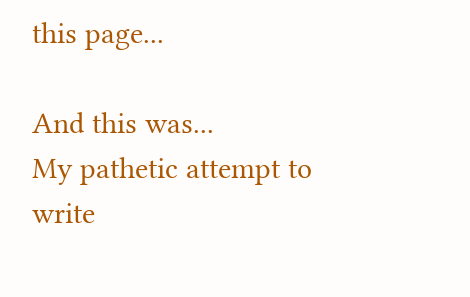this page...

And this was...
My pathetic attempt to write